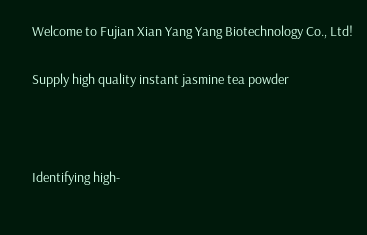Welcome to Fujian Xian Yang Yang Biotechnology Co., Ltd!

Supply high quality instant jasmine tea powder



Identifying high-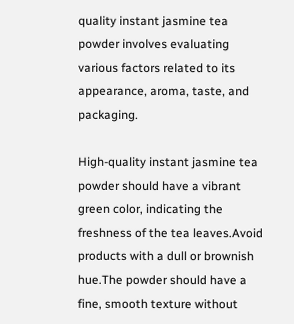quality instant jasmine tea powder involves evaluating various factors related to its appearance, aroma, taste, and packaging.

High-quality instant jasmine tea powder should have a vibrant green color, indicating the freshness of the tea leaves.Avoid products with a dull or brownish hue.The powder should have a fine, smooth texture without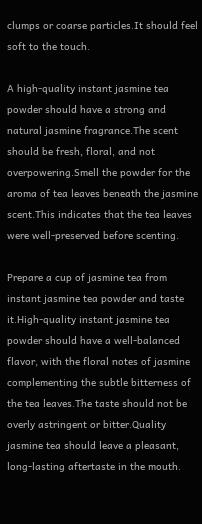clumps or coarse particles.It should feel soft to the touch.

A high-quality instant jasmine tea powder should have a strong and natural jasmine fragrance.The scent should be fresh, floral, and not overpowering.Smell the powder for the aroma of tea leaves beneath the jasmine scent.This indicates that the tea leaves were well-preserved before scenting.

Prepare a cup of jasmine tea from instant jasmine tea powder and taste it.High-quality instant jasmine tea powder should have a well-balanced flavor, with the floral notes of jasmine complementing the subtle bitterness of the tea leaves.The taste should not be overly astringent or bitter.Quality jasmine tea should leave a pleasant, long-lasting aftertaste in the mouth.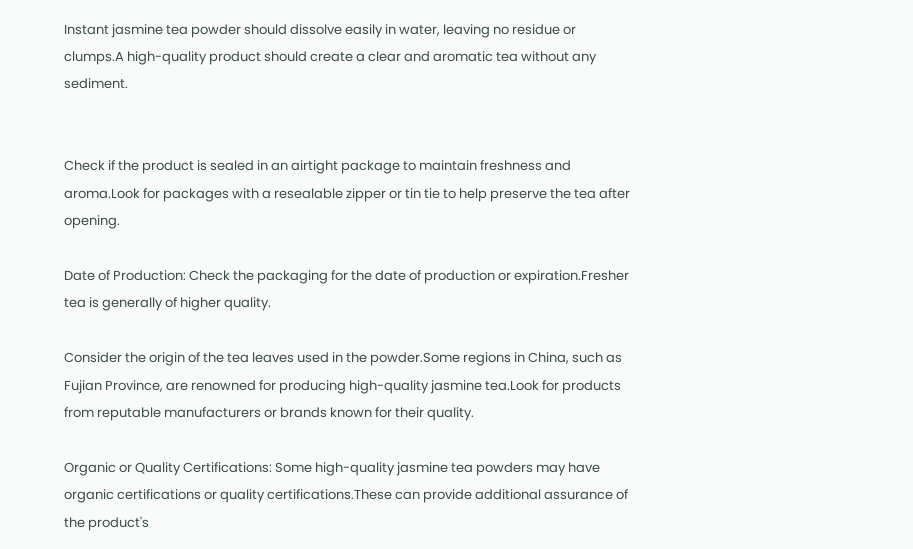Instant jasmine tea powder should dissolve easily in water, leaving no residue or clumps.A high-quality product should create a clear and aromatic tea without any sediment.


Check if the product is sealed in an airtight package to maintain freshness and aroma.Look for packages with a resealable zipper or tin tie to help preserve the tea after opening.

Date of Production: Check the packaging for the date of production or expiration.Fresher tea is generally of higher quality.

Consider the origin of the tea leaves used in the powder.Some regions in China, such as Fujian Province, are renowned for producing high-quality jasmine tea.Look for products from reputable manufacturers or brands known for their quality.

Organic or Quality Certifications: Some high-quality jasmine tea powders may have organic certifications or quality certifications.These can provide additional assurance of the product's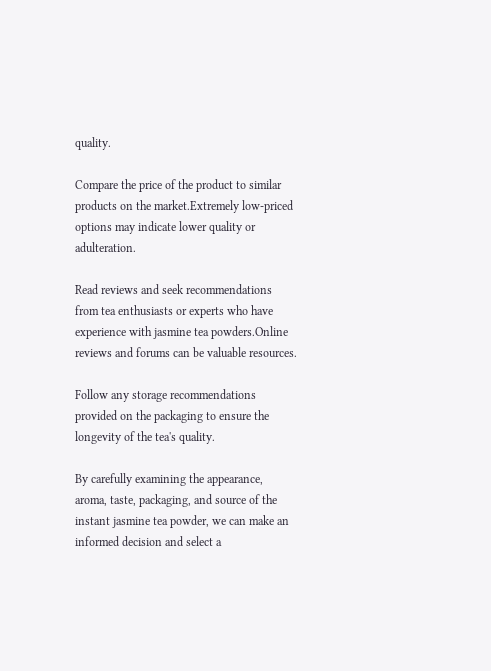quality.

Compare the price of the product to similar products on the market.Extremely low-priced options may indicate lower quality or adulteration.

Read reviews and seek recommendations from tea enthusiasts or experts who have experience with jasmine tea powders.Online reviews and forums can be valuable resources.

Follow any storage recommendations provided on the packaging to ensure the longevity of the tea's quality.

By carefully examining the appearance, aroma, taste, packaging, and source of the instant jasmine tea powder, we can make an informed decision and select a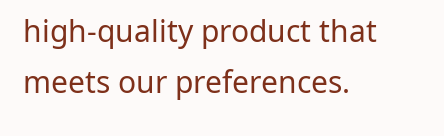high-quality product that meets our preferences.